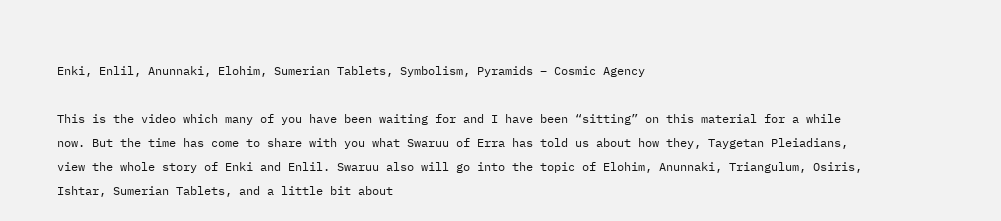Enki, Enlil, Anunnaki, Elohim, Sumerian Tablets, Symbolism, Pyramids – Cosmic Agency

This is the video which many of you have been waiting for and I have been “sitting” on this material for a while now. But the time has come to share with you what Swaruu of Erra has told us about how they, Taygetan Pleiadians, view the whole story of Enki and Enlil. Swaruu also will go into the topic of Elohim, Anunnaki, Triangulum, Osiris, Ishtar, Sumerian Tablets, and a little bit about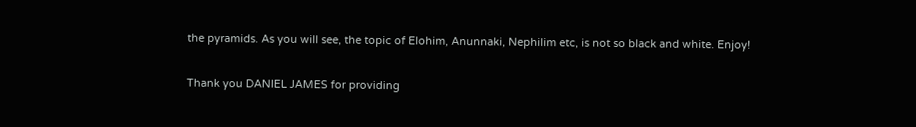the pyramids. As you will see, the topic of Elohim, Anunnaki, Nephilim etc, is not so black and white. Enjoy!

Thank you DANIEL JAMES for providing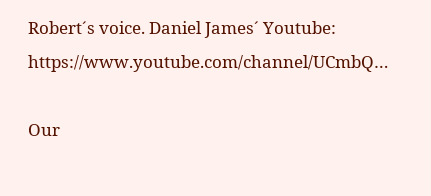Robert´s voice. Daniel James´ Youtube: https://www.youtube.com/channel/UCmbQ…

Our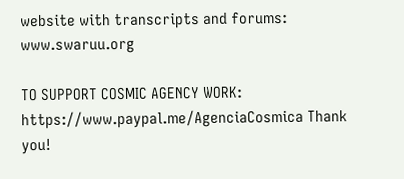website with transcripts and forums: www.swaruu.org

TO SUPPORT COSMIC AGENCY WORK: https://www.paypal.me/AgenciaCosmica Thank you!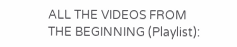ALL THE VIDEOS FROM THE BEGINNING (Playlist):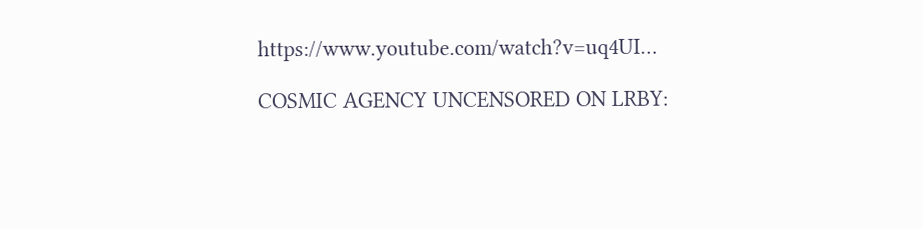https://www.youtube.com/watch?v=uq4UI…

COSMIC AGENCY UNCENSORED ON LRBY: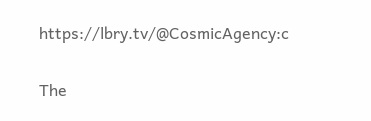https://lbry.tv/@CosmicAgency:c

The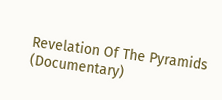Revelation Of The Pyramids (Documentary)